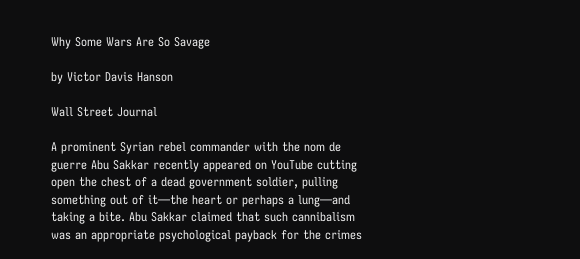Why Some Wars Are So Savage

by Victor Davis Hanson

Wall Street Journal

A prominent Syrian rebel commander with the nom de guerre Abu Sakkar recently appeared on YouTube cutting open the chest of a dead government soldier, pulling something out of it—the heart or perhaps a lung—and taking a bite. Abu Sakkar claimed that such cannibalism was an appropriate psychological payback for the crimes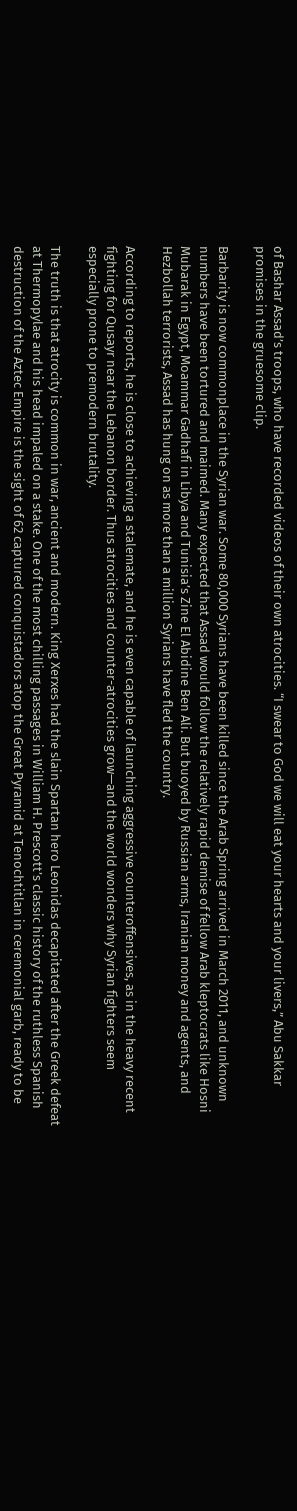of Bashar Assad’s troops, who have recorded videos of their own atrocities. “I swear to God we will eat your hearts and your livers,” Abu Sakkar promises in the gruesome clip.

Barbarity is now commonplace in the Syrian war. Some 80,000 Syrians have been killed since the Arab Spring arrived in March 2011, and unknown numbers have been tortured and maimed. Many expected that Assad would follow the relatively rapid demise of fellow Arab kleptocrats like Hosni Mubarak in Egypt, Moammar Gadhafi in Libya and Tunisia’s Zine El Abidine Ben Ali. But buoyed by Russian arms, Iranian money and agents, and Hezbollah terrorists, Assad has hung on as more than a million Syrians have fled the country.

According to reports, he is close to achieving a stalemate, and he is even capable of launching aggressive counteroffensives, as in the heavy recent fighting for Qusayr near the Lebanon border. Thus atrocities and counter-atrocities grow—and the world wonders why Syrian fighters seem especially prone to premodern brutality.

The truth is that atrocity is common in war, ancient and modern. King Xerxes had the slain Spartan hero Leonidas decapitated after the Greek defeat at Thermopylae and his head impaled on a stake. One of the most chilling passages in William H. Prescott’s classic history of the ruthless Spanish destruction of the Aztec Empire is the sight of 62 captured conquistadors atop the Great Pyramid at Tenochtitlan in ceremonial garb, ready to be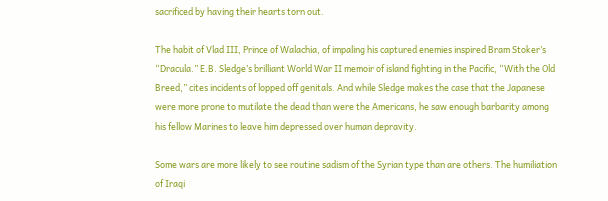sacrificed by having their hearts torn out.

The habit of Vlad III, Prince of Walachia, of impaling his captured enemies inspired Bram Stoker’s “Dracula.” E.B. Sledge’s brilliant World War II memoir of island fighting in the Pacific, “With the Old Breed,” cites incidents of lopped off genitals. And while Sledge makes the case that the Japanese were more prone to mutilate the dead than were the Americans, he saw enough barbarity among his fellow Marines to leave him depressed over human depravity.

Some wars are more likely to see routine sadism of the Syrian type than are others. The humiliation of Iraqi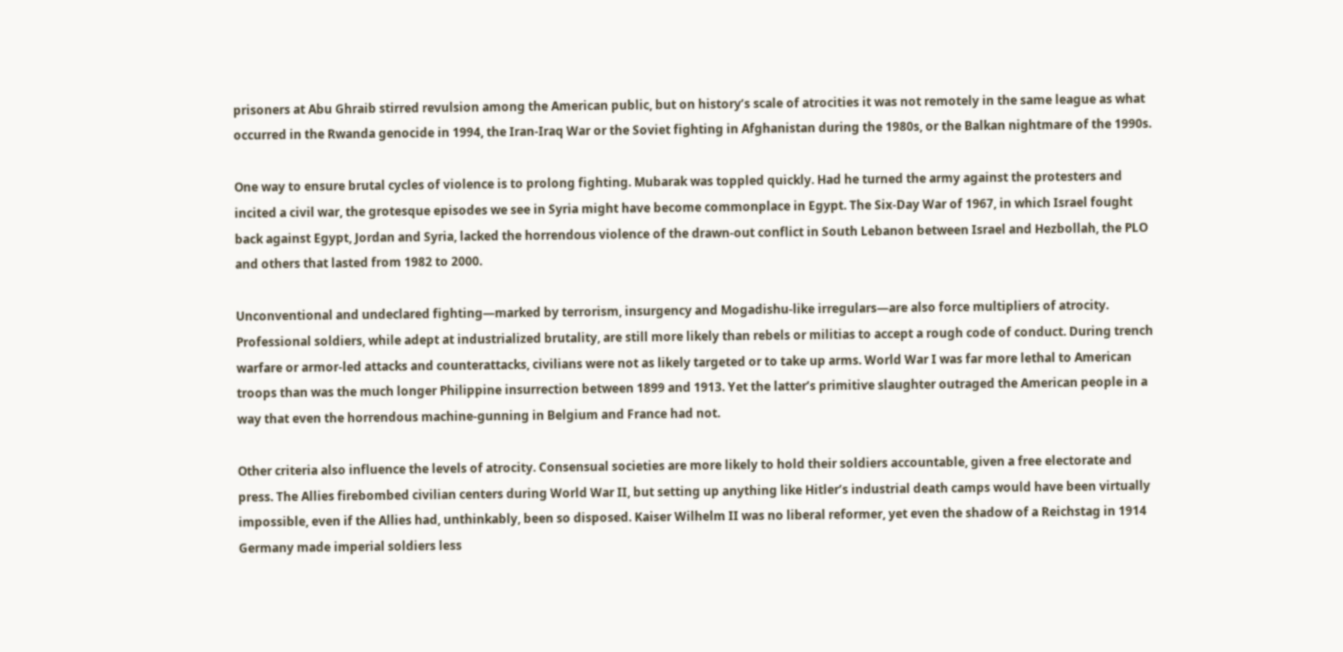prisoners at Abu Ghraib stirred revulsion among the American public, but on history’s scale of atrocities it was not remotely in the same league as what occurred in the Rwanda genocide in 1994, the Iran-Iraq War or the Soviet fighting in Afghanistan during the 1980s, or the Balkan nightmare of the 1990s.

One way to ensure brutal cycles of violence is to prolong fighting. Mubarak was toppled quickly. Had he turned the army against the protesters and incited a civil war, the grotesque episodes we see in Syria might have become commonplace in Egypt. The Six-Day War of 1967, in which Israel fought back against Egypt, Jordan and Syria, lacked the horrendous violence of the drawn-out conflict in South Lebanon between Israel and Hezbollah, the PLO and others that lasted from 1982 to 2000.

Unconventional and undeclared fighting—marked by terrorism, insurgency and Mogadishu-like irregulars—are also force multipliers of atrocity. Professional soldiers, while adept at industrialized brutality, are still more likely than rebels or militias to accept a rough code of conduct. During trench warfare or armor-led attacks and counterattacks, civilians were not as likely targeted or to take up arms. World War I was far more lethal to American troops than was the much longer Philippine insurrection between 1899 and 1913. Yet the latter’s primitive slaughter outraged the American people in a way that even the horrendous machine-gunning in Belgium and France had not.

Other criteria also influence the levels of atrocity. Consensual societies are more likely to hold their soldiers accountable, given a free electorate and press. The Allies firebombed civilian centers during World War II, but setting up anything like Hitler’s industrial death camps would have been virtually impossible, even if the Allies had, unthinkably, been so disposed. Kaiser Wilhelm II was no liberal reformer, yet even the shadow of a Reichstag in 1914 Germany made imperial soldiers less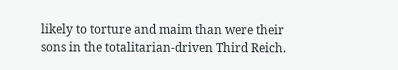likely to torture and maim than were their sons in the totalitarian-driven Third Reich.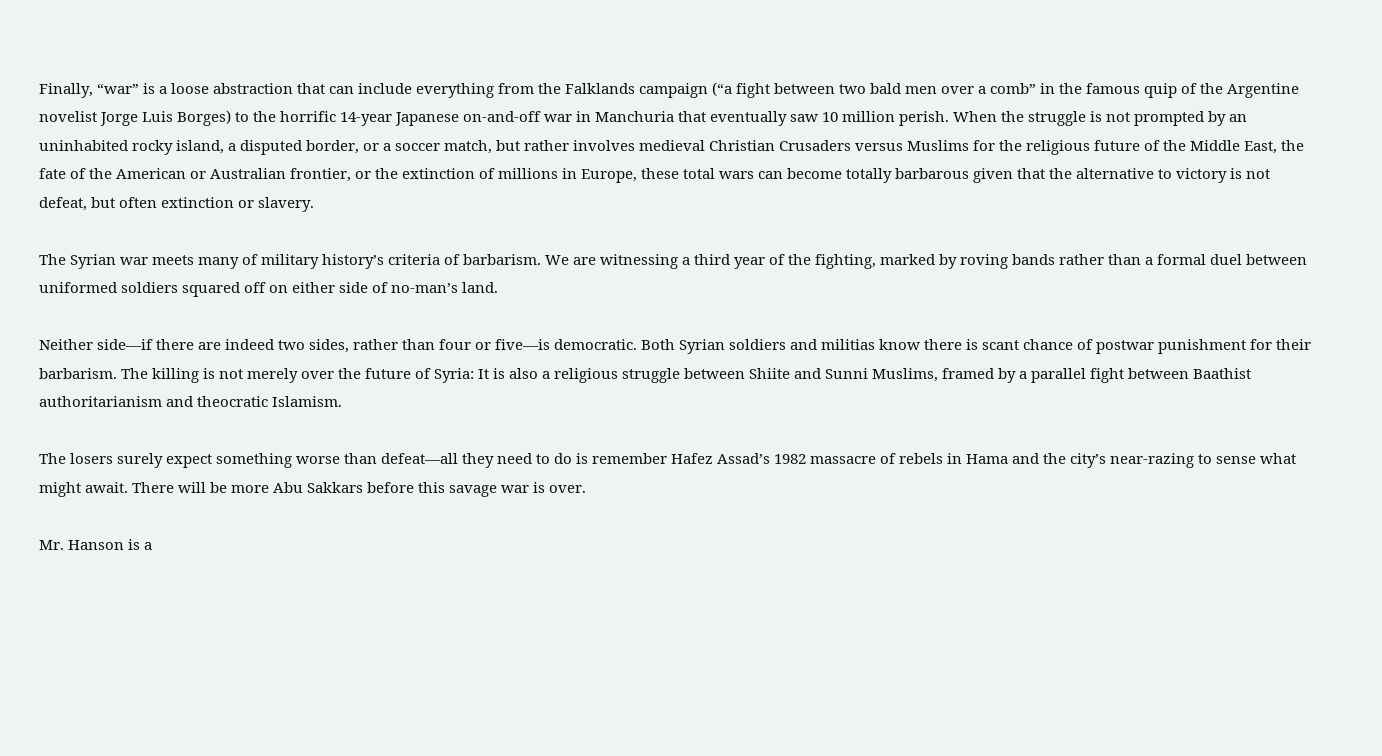Finally, “war” is a loose abstraction that can include everything from the Falklands campaign (“a fight between two bald men over a comb” in the famous quip of the Argentine novelist Jorge Luis Borges) to the horrific 14-year Japanese on-and-off war in Manchuria that eventually saw 10 million perish. When the struggle is not prompted by an uninhabited rocky island, a disputed border, or a soccer match, but rather involves medieval Christian Crusaders versus Muslims for the religious future of the Middle East, the fate of the American or Australian frontier, or the extinction of millions in Europe, these total wars can become totally barbarous given that the alternative to victory is not defeat, but often extinction or slavery.

The Syrian war meets many of military history’s criteria of barbarism. We are witnessing a third year of the fighting, marked by roving bands rather than a formal duel between uniformed soldiers squared off on either side of no-man’s land.

Neither side—if there are indeed two sides, rather than four or five—is democratic. Both Syrian soldiers and militias know there is scant chance of postwar punishment for their barbarism. The killing is not merely over the future of Syria: It is also a religious struggle between Shiite and Sunni Muslims, framed by a parallel fight between Baathist authoritarianism and theocratic Islamism.

The losers surely expect something worse than defeat—all they need to do is remember Hafez Assad’s 1982 massacre of rebels in Hama and the city’s near-razing to sense what might await. There will be more Abu Sakkars before this savage war is over.

Mr. Hanson is a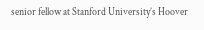senior fellow at Stanford University’s Hoover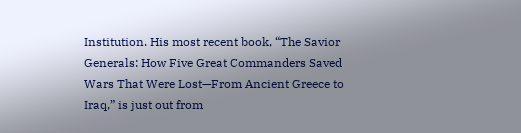Institution. His most recent book, “The Savior Generals: How Five Great Commanders Saved Wars That Were Lost—From Ancient Greece to Iraq,” is just out from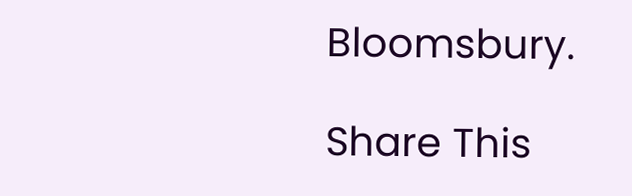Bloomsbury.

Share This